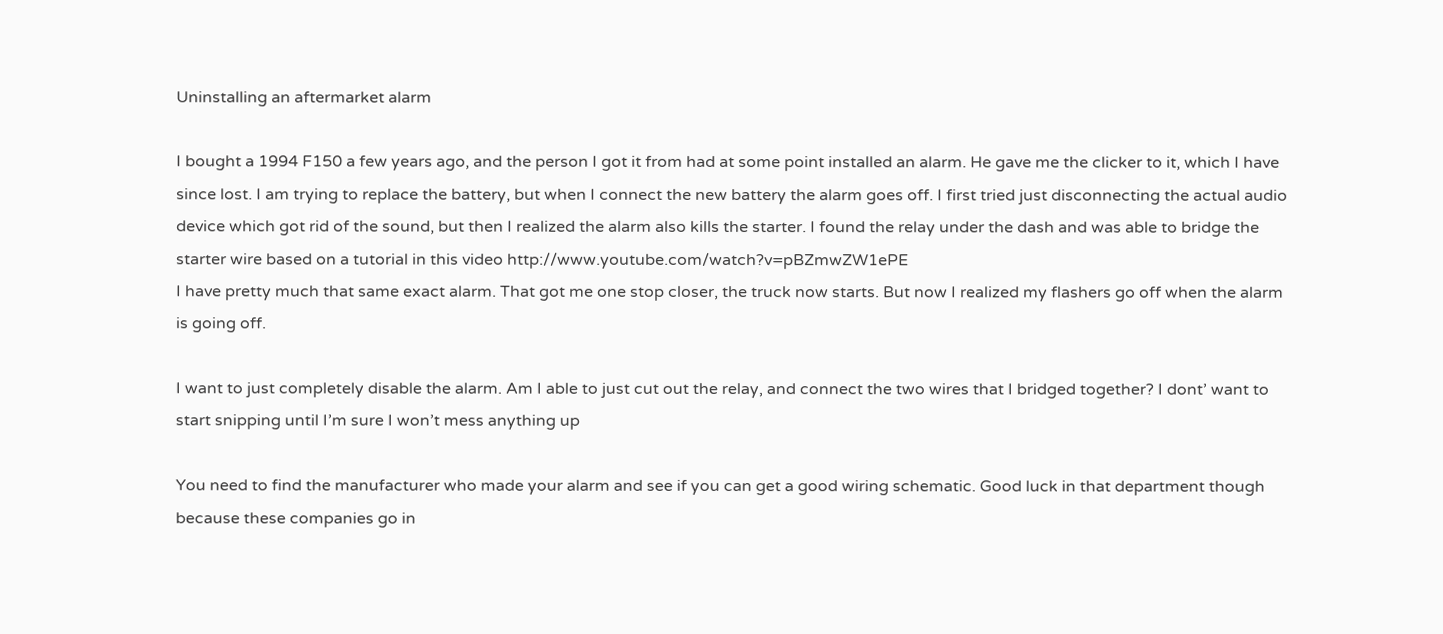Uninstalling an aftermarket alarm

I bought a 1994 F150 a few years ago, and the person I got it from had at some point installed an alarm. He gave me the clicker to it, which I have since lost. I am trying to replace the battery, but when I connect the new battery the alarm goes off. I first tried just disconnecting the actual audio device which got rid of the sound, but then I realized the alarm also kills the starter. I found the relay under the dash and was able to bridge the starter wire based on a tutorial in this video http://www.youtube.com/watch?v=pBZmwZW1ePE
I have pretty much that same exact alarm. That got me one stop closer, the truck now starts. But now I realized my flashers go off when the alarm is going off.

I want to just completely disable the alarm. Am I able to just cut out the relay, and connect the two wires that I bridged together? I dont’ want to start snipping until I’m sure I won’t mess anything up

You need to find the manufacturer who made your alarm and see if you can get a good wiring schematic. Good luck in that department though because these companies go in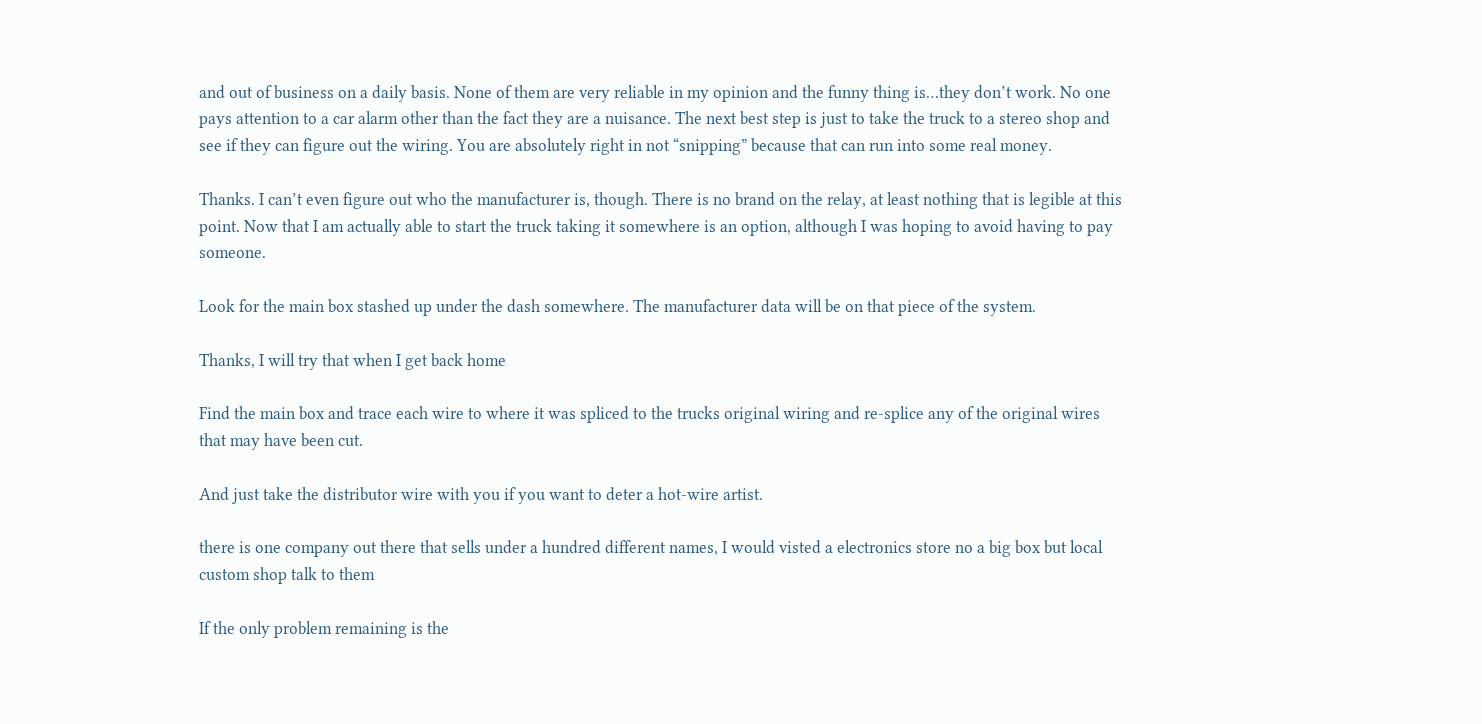and out of business on a daily basis. None of them are very reliable in my opinion and the funny thing is…they don’t work. No one pays attention to a car alarm other than the fact they are a nuisance. The next best step is just to take the truck to a stereo shop and see if they can figure out the wiring. You are absolutely right in not “snipping” because that can run into some real money.

Thanks. I can’t even figure out who the manufacturer is, though. There is no brand on the relay, at least nothing that is legible at this point. Now that I am actually able to start the truck taking it somewhere is an option, although I was hoping to avoid having to pay someone.

Look for the main box stashed up under the dash somewhere. The manufacturer data will be on that piece of the system.

Thanks, I will try that when I get back home

Find the main box and trace each wire to where it was spliced to the trucks original wiring and re-splice any of the original wires that may have been cut.

And just take the distributor wire with you if you want to deter a hot-wire artist.

there is one company out there that sells under a hundred different names, I would visted a electronics store no a big box but local custom shop talk to them

If the only problem remaining is the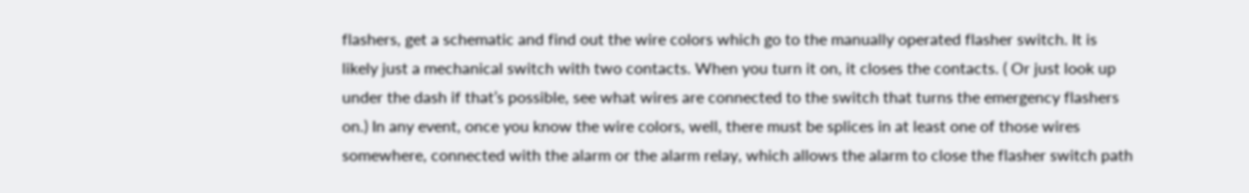flashers, get a schematic and find out the wire colors which go to the manually operated flasher switch. It is likely just a mechanical switch with two contacts. When you turn it on, it closes the contacts. ( Or just look up under the dash if that’s possible, see what wires are connected to the switch that turns the emergency flashers on.) In any event, once you know the wire colors, well, there must be splices in at least one of those wires somewhere, connected with the alarm or the alarm relay, which allows the alarm to close the flasher switch path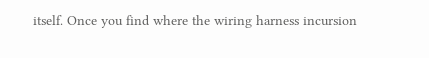itself. Once you find where the wiring harness incursion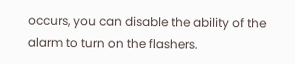occurs, you can disable the ability of the alarm to turn on the flashers.